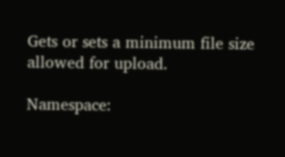Gets or sets a minimum file size allowed for upload.

Namespace: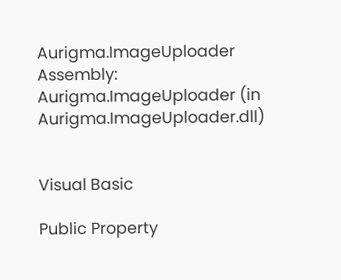Aurigma.ImageUploader
Assembly: Aurigma.ImageUploader (in Aurigma.ImageUploader.dll)


Visual Basic

Public Property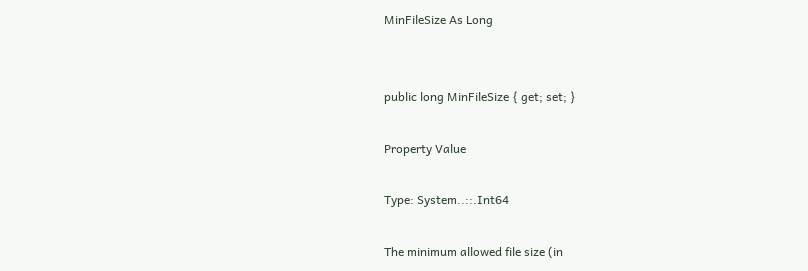MinFileSize As Long


public long MinFileSize { get; set; }

Property Value

Type: System..::.Int64

The minimum allowed file size (in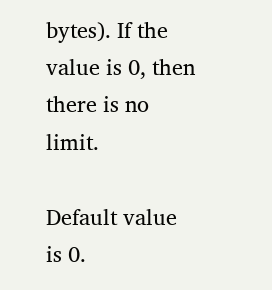bytes). If the value is 0, then there is no limit.

Default value is 0.